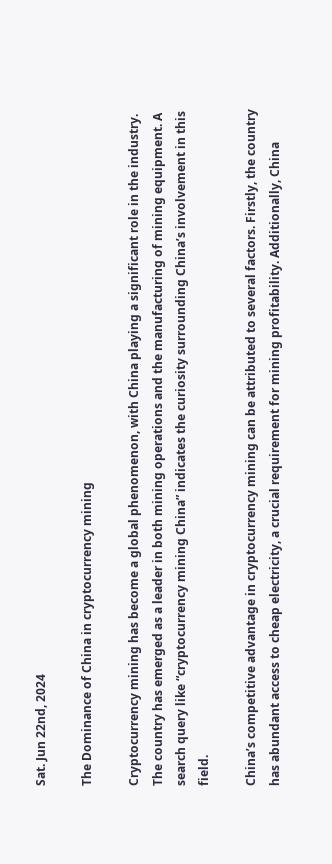Sat. Jun 22nd, 2024

The Dominance of China in cryptocurrency mining

Cryptocurrency mining has become a global phenomenon, with China playing a significant role in the industry. The country has emerged as a leader in both mining operations and the manufacturing of mining equipment. A search query like “cryptocurrency mining China” indicates the curiosity surrounding China’s involvement in this field.

China’s competitive advantage in cryptocurrency mining can be attributed to several factors. Firstly, the country has abundant access to cheap electricity, a crucial requirement for mining profitability. Additionally, China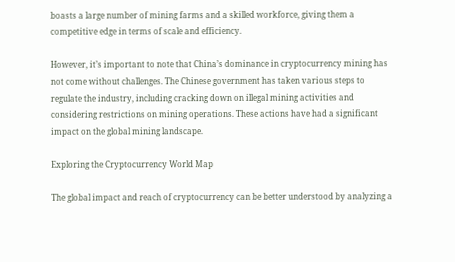boasts a large number of mining farms and a skilled workforce, giving them a competitive edge in terms of scale and efficiency.

However, it’s important to note that China’s dominance in cryptocurrency mining has not come without challenges. The Chinese government has taken various steps to regulate the industry, including cracking down on illegal mining activities and considering restrictions on mining operations. These actions have had a significant impact on the global mining landscape.

Exploring the Cryptocurrency World Map

The global impact and reach of cryptocurrency can be better understood by analyzing a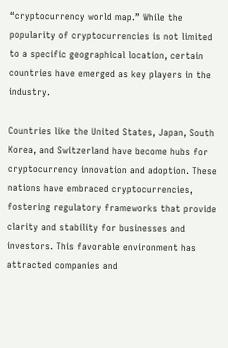“cryptocurrency world map.” While the popularity of cryptocurrencies is not limited to a specific geographical location, certain countries have emerged as key players in the industry.

Countries like the United States, Japan, South Korea, and Switzerland have become hubs for cryptocurrency innovation and adoption. These nations have embraced cryptocurrencies, fostering regulatory frameworks that provide clarity and stability for businesses and investors. This favorable environment has attracted companies and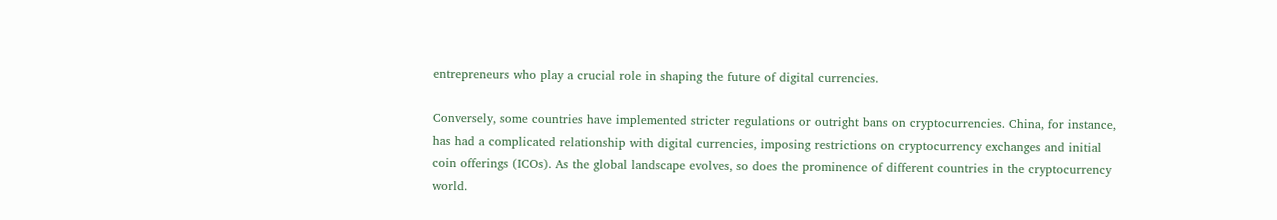entrepreneurs who play a crucial role in shaping the future of digital currencies.

Conversely, some countries have implemented stricter regulations or outright bans on cryptocurrencies. China, for instance, has had a complicated relationship with digital currencies, imposing restrictions on cryptocurrency exchanges and initial coin offerings (ICOs). As the global landscape evolves, so does the prominence of different countries in the cryptocurrency world.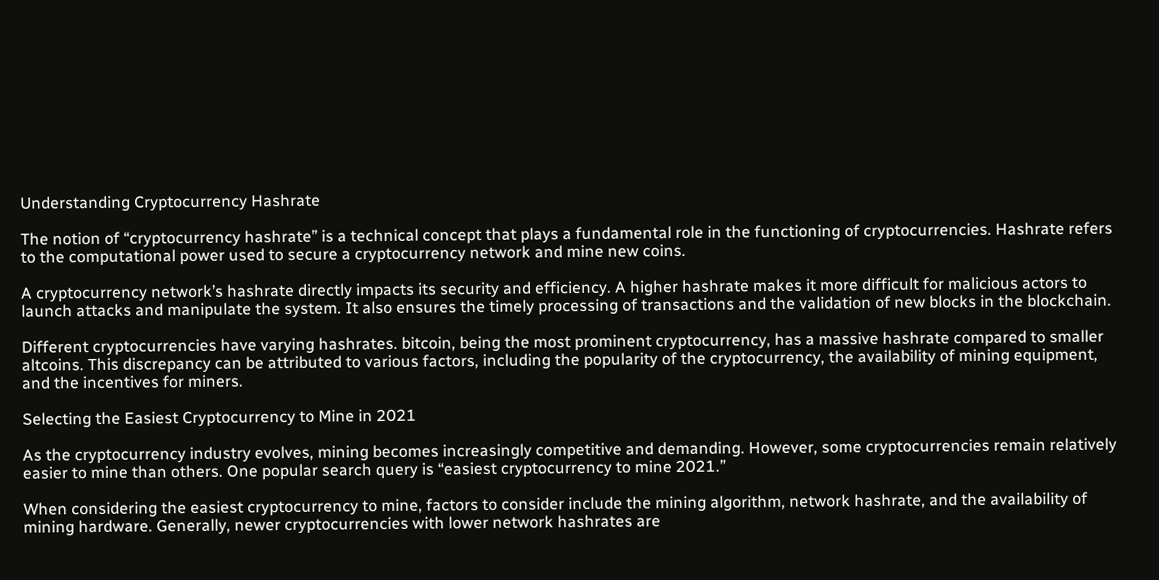Understanding Cryptocurrency Hashrate

The notion of “cryptocurrency hashrate” is a technical concept that plays a fundamental role in the functioning of cryptocurrencies. Hashrate refers to the computational power used to secure a cryptocurrency network and mine new coins.

A cryptocurrency network’s hashrate directly impacts its security and efficiency. A higher hashrate makes it more difficult for malicious actors to launch attacks and manipulate the system. It also ensures the timely processing of transactions and the validation of new blocks in the blockchain.

Different cryptocurrencies have varying hashrates. bitcoin, being the most prominent cryptocurrency, has a massive hashrate compared to smaller altcoins. This discrepancy can be attributed to various factors, including the popularity of the cryptocurrency, the availability of mining equipment, and the incentives for miners.

Selecting the Easiest Cryptocurrency to Mine in 2021

As the cryptocurrency industry evolves, mining becomes increasingly competitive and demanding. However, some cryptocurrencies remain relatively easier to mine than others. One popular search query is “easiest cryptocurrency to mine 2021.”

When considering the easiest cryptocurrency to mine, factors to consider include the mining algorithm, network hashrate, and the availability of mining hardware. Generally, newer cryptocurrencies with lower network hashrates are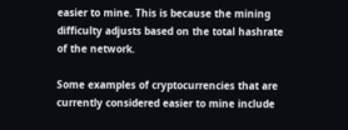easier to mine. This is because the mining difficulty adjusts based on the total hashrate of the network.

Some examples of cryptocurrencies that are currently considered easier to mine include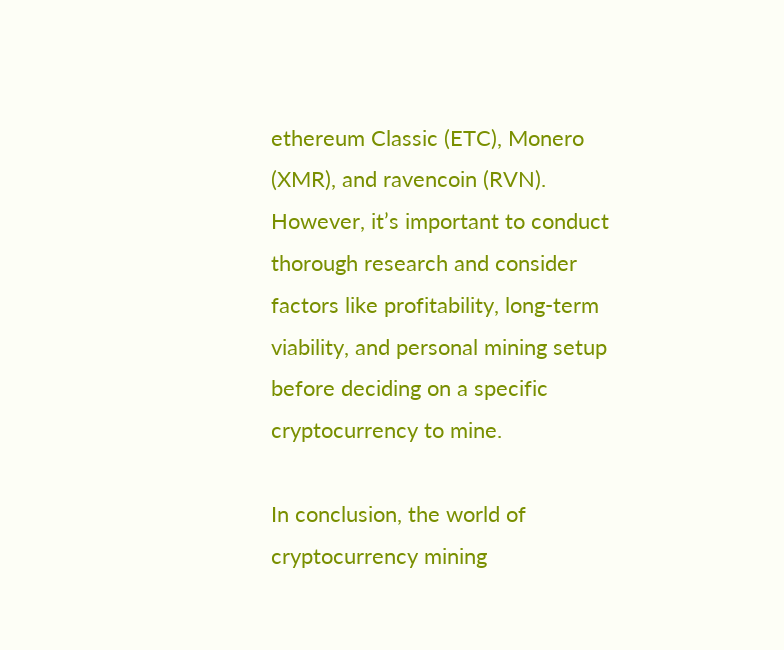ethereum Classic (ETC), Monero (XMR), and ravencoin (RVN). However, it’s important to conduct thorough research and consider factors like profitability, long-term viability, and personal mining setup before deciding on a specific cryptocurrency to mine.

In conclusion, the world of cryptocurrency mining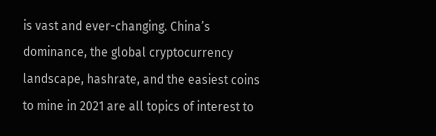is vast and ever-changing. China’s dominance, the global cryptocurrency landscape, hashrate, and the easiest coins to mine in 2021 are all topics of interest to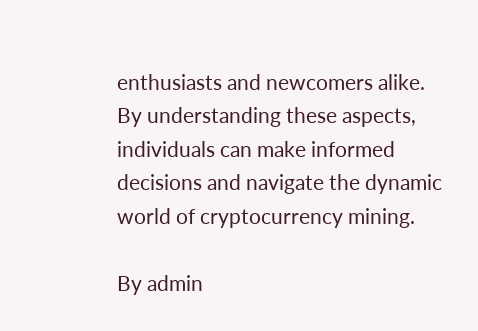enthusiasts and newcomers alike. By understanding these aspects, individuals can make informed decisions and navigate the dynamic world of cryptocurrency mining.

By admin